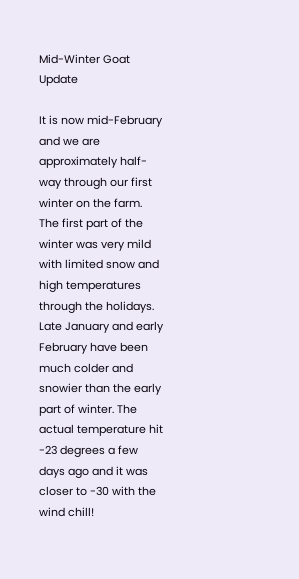Mid-Winter Goat Update

It is now mid-February and we are approximately half-way through our first winter on the farm.  The first part of the winter was very mild with limited snow and high temperatures through the holidays. Late January and early February have been much colder and snowier than the early part of winter. The actual temperature hit -23 degrees a few days ago and it was closer to -30 with the wind chill!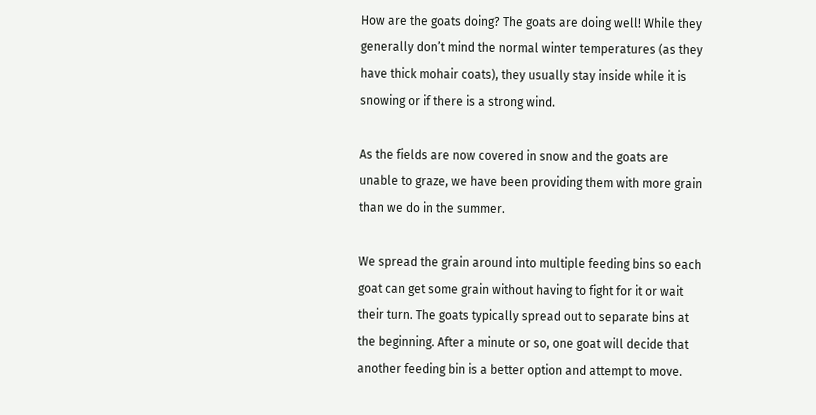How are the goats doing? The goats are doing well! While they generally don’t mind the normal winter temperatures (as they have thick mohair coats), they usually stay inside while it is snowing or if there is a strong wind.

As the fields are now covered in snow and the goats are unable to graze, we have been providing them with more grain than we do in the summer.

We spread the grain around into multiple feeding bins so each goat can get some grain without having to fight for it or wait their turn. The goats typically spread out to separate bins at the beginning. After a minute or so, one goat will decide that another feeding bin is a better option and attempt to move.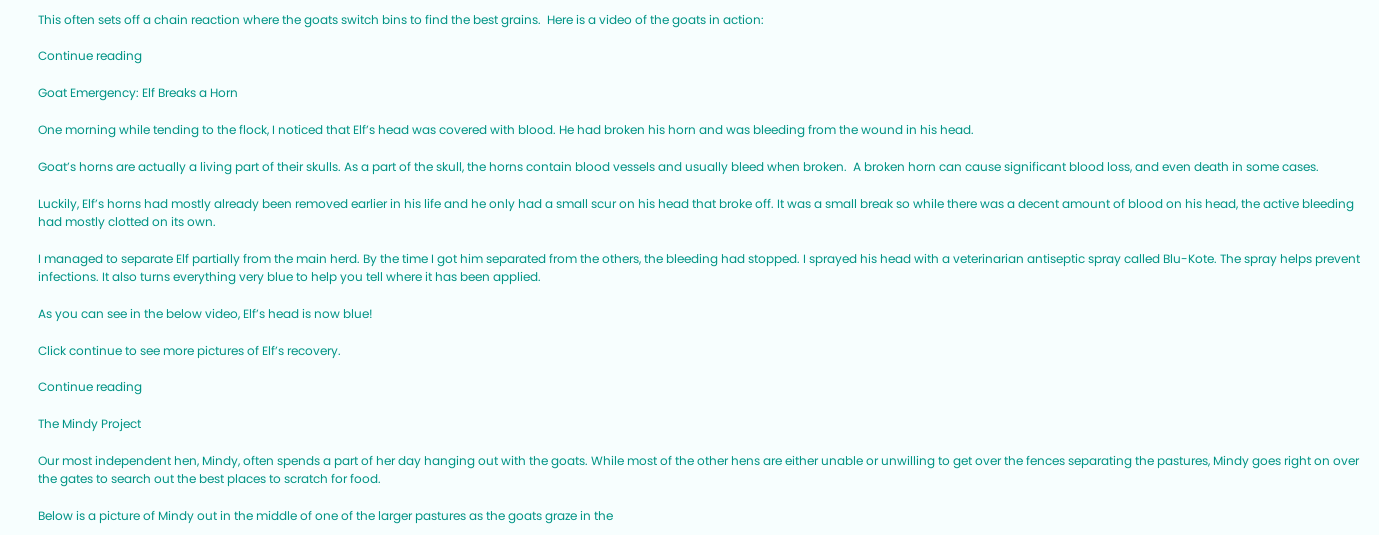This often sets off a chain reaction where the goats switch bins to find the best grains.  Here is a video of the goats in action:

Continue reading

Goat Emergency: Elf Breaks a Horn

One morning while tending to the flock, I noticed that Elf’s head was covered with blood. He had broken his horn and was bleeding from the wound in his head.

Goat’s horns are actually a living part of their skulls. As a part of the skull, the horns contain blood vessels and usually bleed when broken.  A broken horn can cause significant blood loss, and even death in some cases.

Luckily, Elf’s horns had mostly already been removed earlier in his life and he only had a small scur on his head that broke off. It was a small break so while there was a decent amount of blood on his head, the active bleeding had mostly clotted on its own.

I managed to separate Elf partially from the main herd. By the time I got him separated from the others, the bleeding had stopped. I sprayed his head with a veterinarian antiseptic spray called Blu-Kote. The spray helps prevent infections. It also turns everything very blue to help you tell where it has been applied.

As you can see in the below video, Elf’s head is now blue!

Click continue to see more pictures of Elf’s recovery.

Continue reading

The Mindy Project

Our most independent hen, Mindy, often spends a part of her day hanging out with the goats. While most of the other hens are either unable or unwilling to get over the fences separating the pastures, Mindy goes right on over the gates to search out the best places to scratch for food.

Below is a picture of Mindy out in the middle of one of the larger pastures as the goats graze in the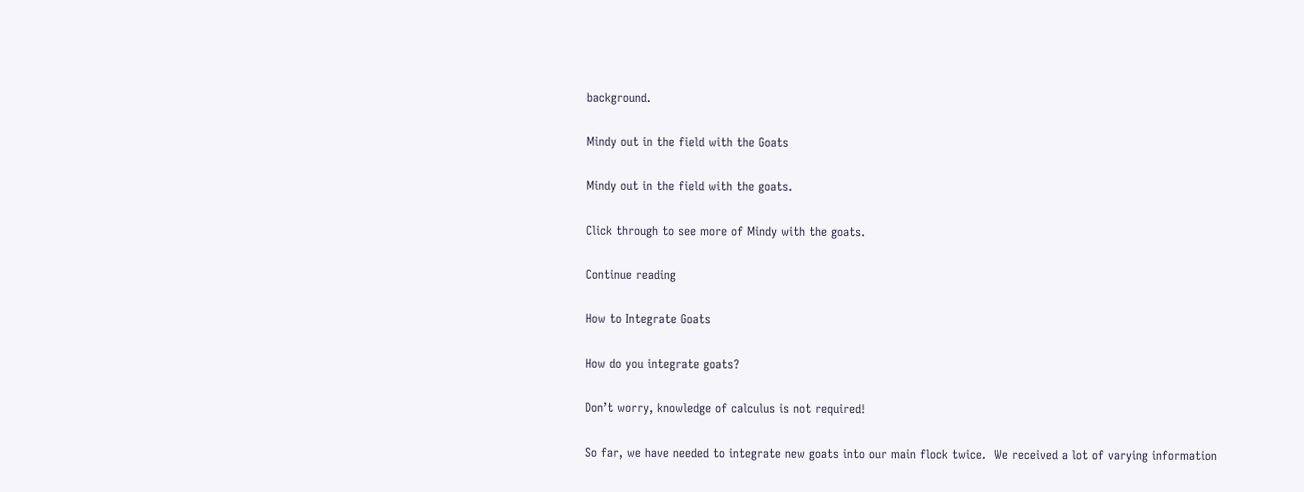background.

Mindy out in the field with the Goats

Mindy out in the field with the goats.

Click through to see more of Mindy with the goats.

Continue reading

How to Integrate Goats

How do you integrate goats?

Don’t worry, knowledge of calculus is not required!

So far, we have needed to integrate new goats into our main flock twice.  We received a lot of varying information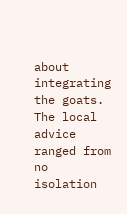about integrating the goats. The local advice ranged from no isolation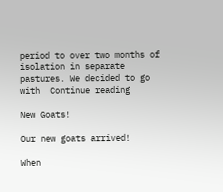period to over two months of isolation in separate pastures. We decided to go with  Continue reading

New Goats!

Our new goats arrived!

When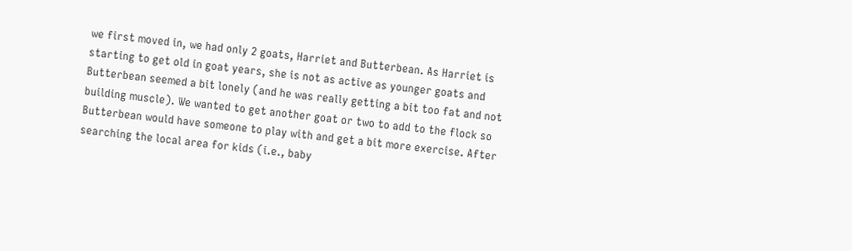we first moved in, we had only 2 goats, Harriet and Butterbean. As Harriet is starting to get old in goat years, she is not as active as younger goats and Butterbean seemed a bit lonely (and he was really getting a bit too fat and not building muscle). We wanted to get another goat or two to add to the flock so Butterbean would have someone to play with and get a bit more exercise. After searching the local area for kids (i.e., baby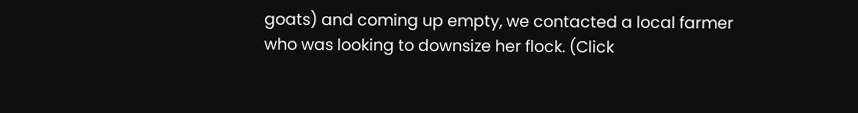goats) and coming up empty, we contacted a local farmer who was looking to downsize her flock. (Click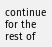continue for the rest of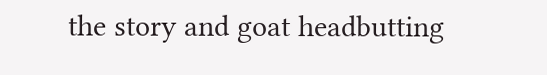the story and goat headbutting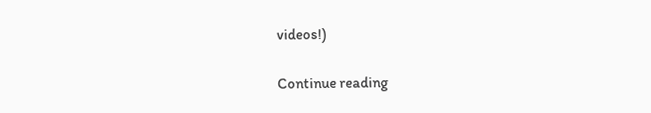videos!)

Continue reading